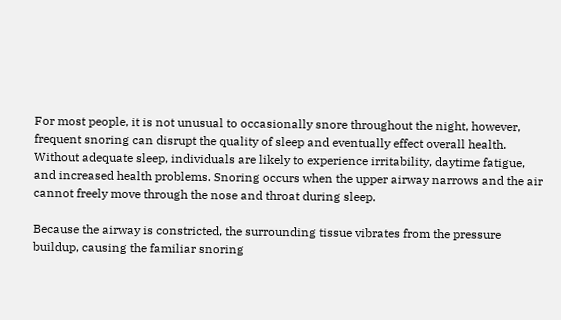For most people, it is not unusual to occasionally snore throughout the night, however, frequent snoring can disrupt the quality of sleep and eventually effect overall health. Without adequate sleep, individuals are likely to experience irritability, daytime fatigue, and increased health problems. Snoring occurs when the upper airway narrows and the air cannot freely move through the nose and throat during sleep.

Because the airway is constricted, the surrounding tissue vibrates from the pressure buildup, causing the familiar snoring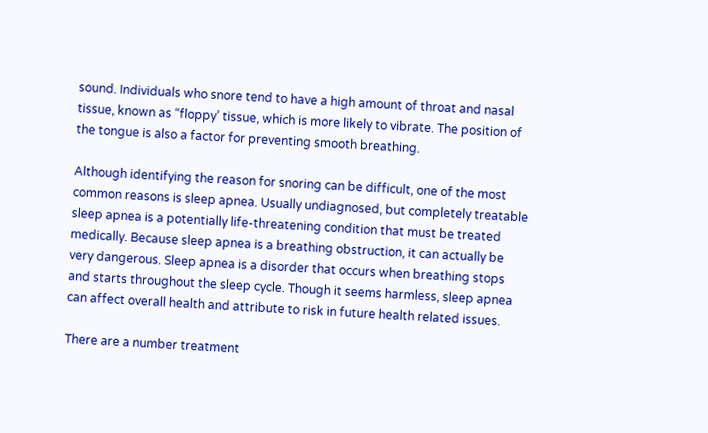sound. Individuals who snore tend to have a high amount of throat and nasal tissue, known as “floppy’ tissue, which is more likely to vibrate. The position of the tongue is also a factor for preventing smooth breathing.

Although identifying the reason for snoring can be difficult, one of the most common reasons is sleep apnea. Usually undiagnosed, but completely treatable sleep apnea is a potentially life-threatening condition that must be treated medically. Because sleep apnea is a breathing obstruction, it can actually be very dangerous. Sleep apnea is a disorder that occurs when breathing stops and starts throughout the sleep cycle. Though it seems harmless, sleep apnea can affect overall health and attribute to risk in future health related issues.

There are a number treatment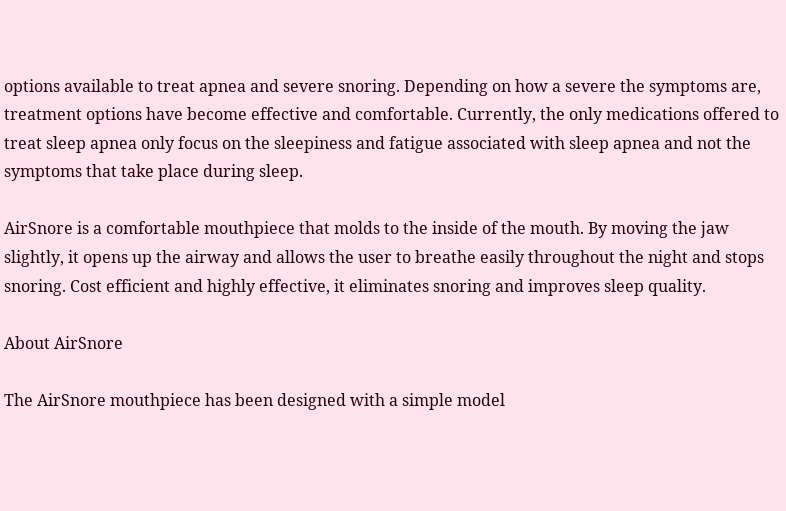options available to treat apnea and severe snoring. Depending on how a severe the symptoms are, treatment options have become effective and comfortable. Currently, the only medications offered to treat sleep apnea only focus on the sleepiness and fatigue associated with sleep apnea and not the symptoms that take place during sleep.

AirSnore is a comfortable mouthpiece that molds to the inside of the mouth. By moving the jaw slightly, it opens up the airway and allows the user to breathe easily throughout the night and stops snoring. Cost efficient and highly effective, it eliminates snoring and improves sleep quality.

About AirSnore

The AirSnore mouthpiece has been designed with a simple model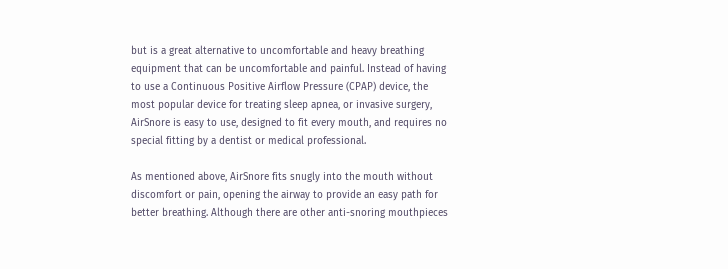but is a great alternative to uncomfortable and heavy breathing equipment that can be uncomfortable and painful. Instead of having to use a Continuous Positive Airflow Pressure (CPAP) device, the most popular device for treating sleep apnea, or invasive surgery, AirSnore is easy to use, designed to fit every mouth, and requires no special fitting by a dentist or medical professional.

As mentioned above, AirSnore fits snugly into the mouth without discomfort or pain, opening the airway to provide an easy path for better breathing. Although there are other anti-snoring mouthpieces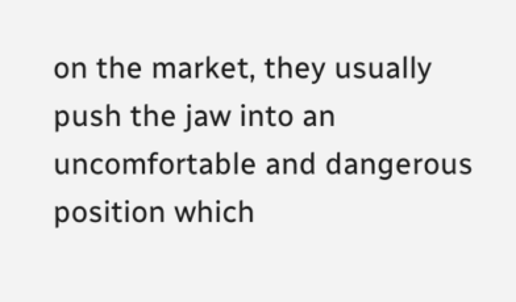on the market, they usually push the jaw into an uncomfortable and dangerous position which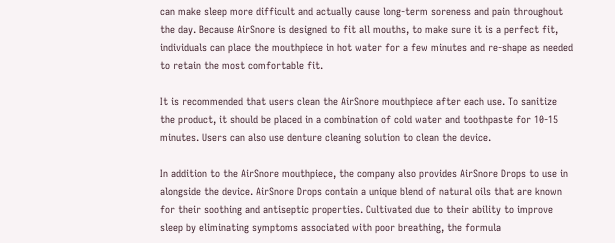can make sleep more difficult and actually cause long-term soreness and pain throughout the day. Because AirSnore is designed to fit all mouths, to make sure it is a perfect fit, individuals can place the mouthpiece in hot water for a few minutes and re-shape as needed to retain the most comfortable fit.

It is recommended that users clean the AirSnore mouthpiece after each use. To sanitize the product, it should be placed in a combination of cold water and toothpaste for 10-15 minutes. Users can also use denture cleaning solution to clean the device.

In addition to the AirSnore mouthpiece, the company also provides AirSnore Drops to use in alongside the device. AirSnore Drops contain a unique blend of natural oils that are known for their soothing and antiseptic properties. Cultivated due to their ability to improve sleep by eliminating symptoms associated with poor breathing, the formula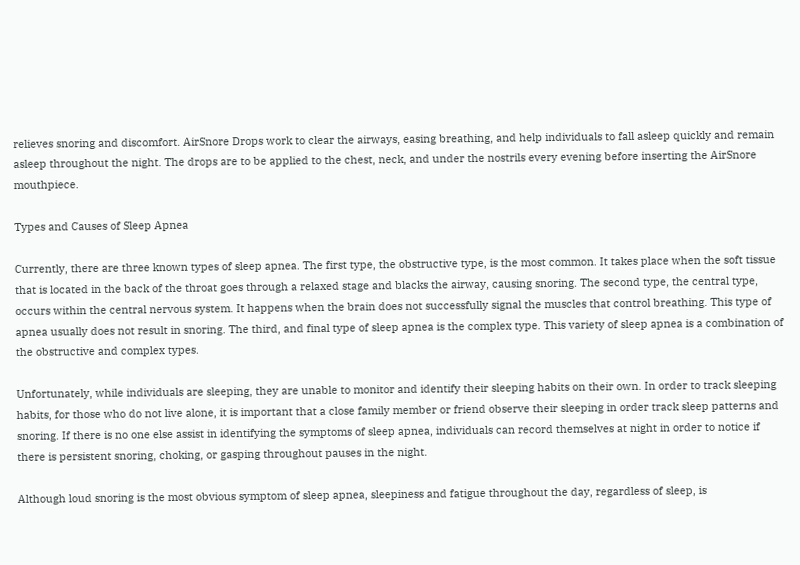relieves snoring and discomfort. AirSnore Drops work to clear the airways, easing breathing, and help individuals to fall asleep quickly and remain asleep throughout the night. The drops are to be applied to the chest, neck, and under the nostrils every evening before inserting the AirSnore mouthpiece.

Types and Causes of Sleep Apnea

Currently, there are three known types of sleep apnea. The first type, the obstructive type, is the most common. It takes place when the soft tissue that is located in the back of the throat goes through a relaxed stage and blacks the airway, causing snoring. The second type, the central type, occurs within the central nervous system. It happens when the brain does not successfully signal the muscles that control breathing. This type of apnea usually does not result in snoring. The third, and final type of sleep apnea is the complex type. This variety of sleep apnea is a combination of the obstructive and complex types.

Unfortunately, while individuals are sleeping, they are unable to monitor and identify their sleeping habits on their own. In order to track sleeping habits, for those who do not live alone, it is important that a close family member or friend observe their sleeping in order track sleep patterns and snoring. If there is no one else assist in identifying the symptoms of sleep apnea, individuals can record themselves at night in order to notice if there is persistent snoring, choking, or gasping throughout pauses in the night.

Although loud snoring is the most obvious symptom of sleep apnea, sleepiness and fatigue throughout the day, regardless of sleep, is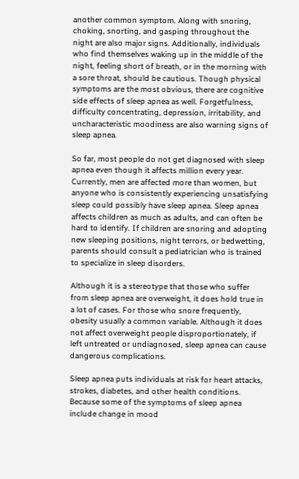another common symptom. Along with snoring, choking, snorting, and gasping throughout the night are also major signs. Additionally, individuals who find themselves waking up in the middle of the night, feeling short of breath, or in the morning with a sore throat, should be cautious. Though physical symptoms are the most obvious, there are cognitive side effects of sleep apnea as well. Forgetfulness, difficulty concentrating, depression, irritability, and uncharacteristic moodiness are also warning signs of sleep apnea.

So far, most people do not get diagnosed with sleep apnea even though it affects million every year. Currently, men are affected more than women, but anyone who is consistently experiencing unsatisfying sleep could possibly have sleep apnea. Sleep apnea affects children as much as adults, and can often be hard to identify. If children are snoring and adopting new sleeping positions, night terrors, or bedwetting, parents should consult a pediatrician who is trained to specialize in sleep disorders.

Although it is a stereotype that those who suffer from sleep apnea are overweight, it does hold true in a lot of cases. For those who snore frequently, obesity usually a common variable. Although it does not affect overweight people disproportionately, if left untreated or undiagnosed, sleep apnea can cause dangerous complications.

Sleep apnea puts individuals at risk for heart attacks, strokes, diabetes, and other health conditions. Because some of the symptoms of sleep apnea include change in mood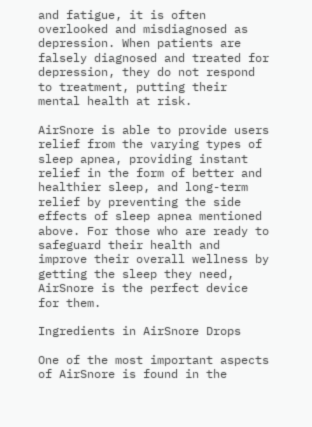and fatigue, it is often overlooked and misdiagnosed as depression. When patients are falsely diagnosed and treated for depression, they do not respond to treatment, putting their mental health at risk.

AirSnore is able to provide users relief from the varying types of sleep apnea, providing instant relief in the form of better and healthier sleep, and long-term relief by preventing the side effects of sleep apnea mentioned above. For those who are ready to safeguard their health and improve their overall wellness by getting the sleep they need, AirSnore is the perfect device for them.

Ingredients in AirSnore Drops

One of the most important aspects of AirSnore is found in the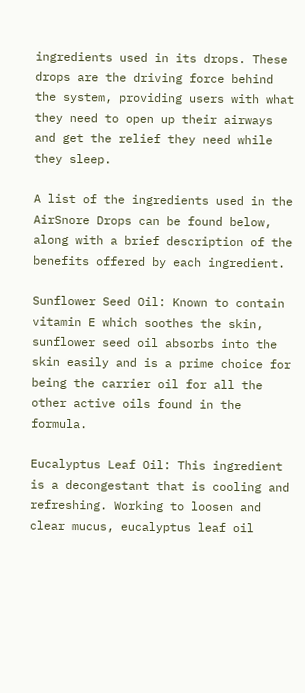ingredients used in its drops. These drops are the driving force behind the system, providing users with what they need to open up their airways and get the relief they need while they sleep.

A list of the ingredients used in the AirSnore Drops can be found below, along with a brief description of the benefits offered by each ingredient.

Sunflower Seed Oil: Known to contain vitamin E which soothes the skin, sunflower seed oil absorbs into the skin easily and is a prime choice for being the carrier oil for all the other active oils found in the formula.

Eucalyptus Leaf Oil: This ingredient is a decongestant that is cooling and refreshing. Working to loosen and clear mucus, eucalyptus leaf oil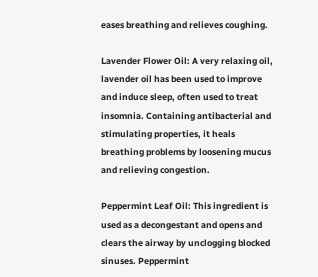eases breathing and relieves coughing.

Lavender Flower Oil: A very relaxing oil, lavender oil has been used to improve and induce sleep, often used to treat insomnia. Containing antibacterial and stimulating properties, it heals breathing problems by loosening mucus and relieving congestion.

Peppermint Leaf Oil: This ingredient is used as a decongestant and opens and clears the airway by unclogging blocked sinuses. Peppermint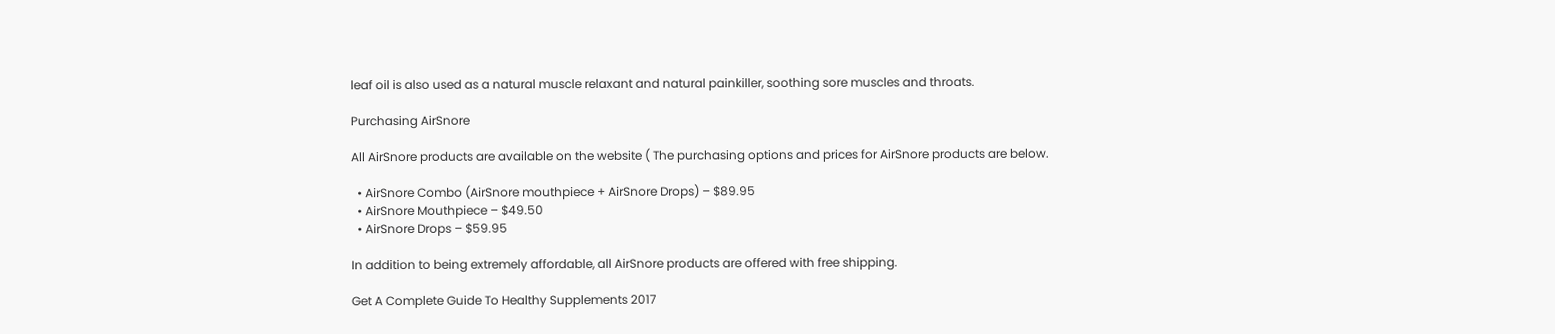leaf oil is also used as a natural muscle relaxant and natural painkiller, soothing sore muscles and throats.

Purchasing AirSnore

All AirSnore products are available on the website ( The purchasing options and prices for AirSnore products are below.

  • AirSnore Combo (AirSnore mouthpiece + AirSnore Drops) – $89.95
  • AirSnore Mouthpiece – $49.50
  • AirSnore Drops – $59.95

In addition to being extremely affordable, all AirSnore products are offered with free shipping.

Get A Complete Guide To Healthy Supplements 2017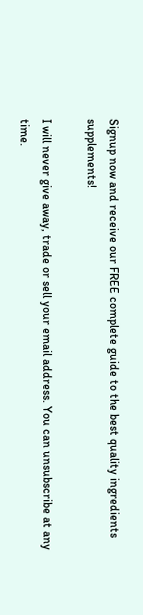Signup now and receive our FREE complete guide to the best quality ingredients supplements!

I will never give away, trade or sell your email address. You can unsubscribe at any time.